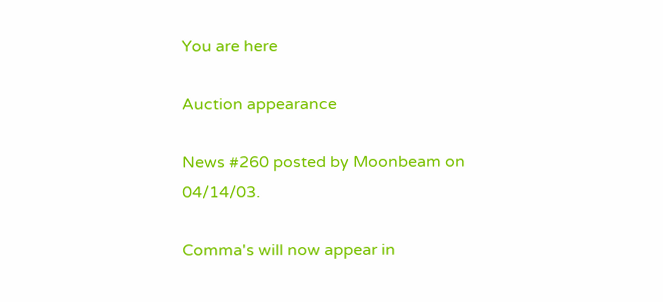You are here

Auction appearance

News #260 posted by Moonbeam on 04/14/03.

Comma's will now appear in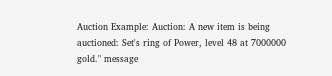Auction Example: Auction: A new item is being auctioned: Set's ring of Power, level 48 at 7000000 gold." message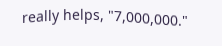really helps, "7,000,000."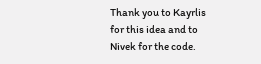Thank you to Kayrlis for this idea and to Nivek for the code.